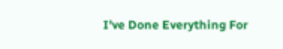I've Done Everything For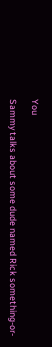You

Sammy talks about some dude named Rick something-or-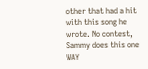other that had a hit with this song he wrote. No contest, Sammy does this one WAY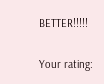BETTER!!!!!

Your rating: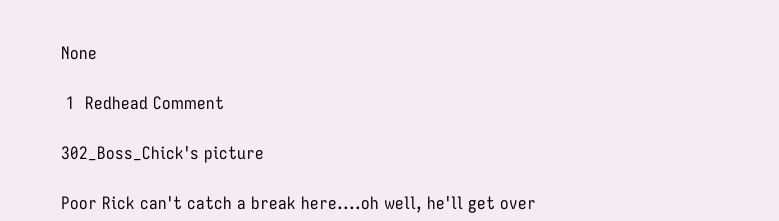None

 1  Redhead Comment

302_Boss_Chick's picture

Poor Rick can't catch a break here....oh well, he'll get over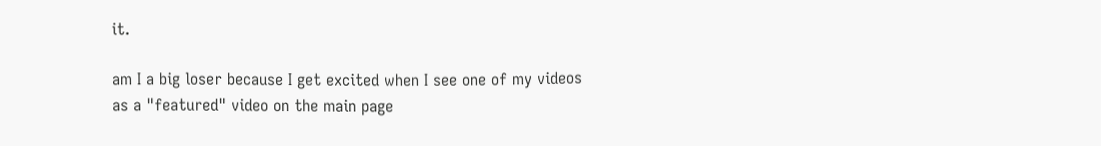it.

am I a big loser because I get excited when I see one of my videos as a "featured" video on the main page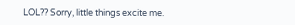LOL?? Sorry, little things excite me.